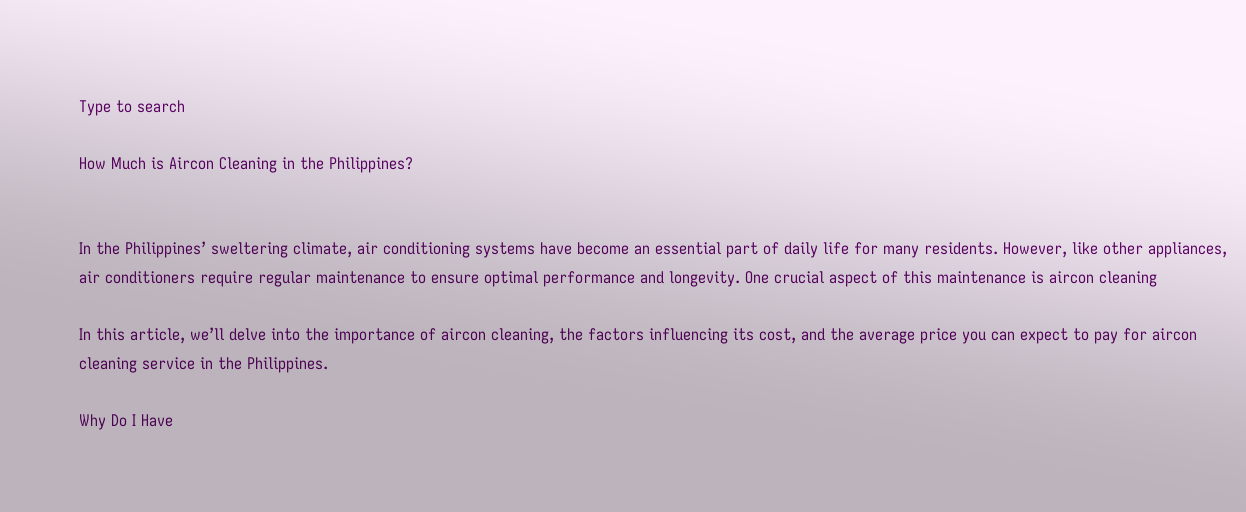Type to search

How Much is Aircon Cleaning in the Philippines?


In the Philippines’ sweltering climate, air conditioning systems have become an essential part of daily life for many residents. However, like other appliances, air conditioners require regular maintenance to ensure optimal performance and longevity. One crucial aspect of this maintenance is aircon cleaning

In this article, we’ll delve into the importance of aircon cleaning, the factors influencing its cost, and the average price you can expect to pay for aircon cleaning service in the Philippines.

Why Do I Have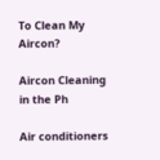To Clean My Aircon?

Aircon Cleaning in the Ph

Air conditioners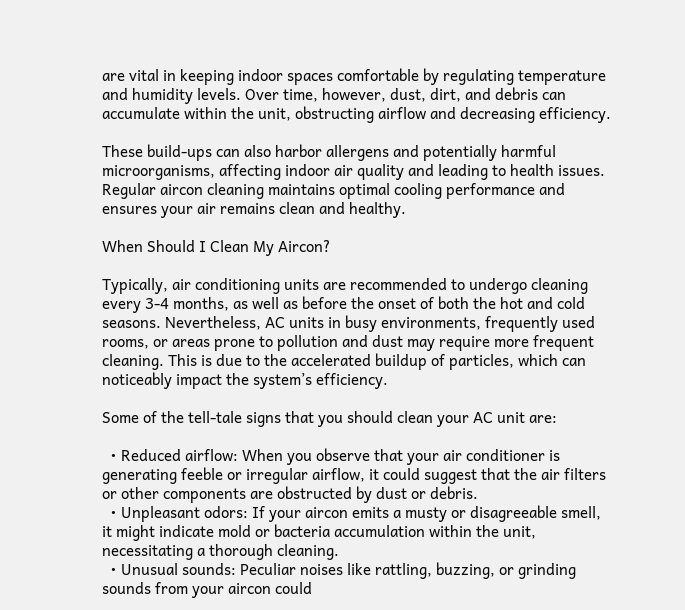are vital in keeping indoor spaces comfortable by regulating temperature and humidity levels. Over time, however, dust, dirt, and debris can accumulate within the unit, obstructing airflow and decreasing efficiency.

These build-ups can also harbor allergens and potentially harmful microorganisms, affecting indoor air quality and leading to health issues. Regular aircon cleaning maintains optimal cooling performance and ensures your air remains clean and healthy.

When Should I Clean My Aircon?

Typically, air conditioning units are recommended to undergo cleaning every 3-4 months, as well as before the onset of both the hot and cold seasons. Nevertheless, AC units in busy environments, frequently used rooms, or areas prone to pollution and dust may require more frequent cleaning. This is due to the accelerated buildup of particles, which can noticeably impact the system’s efficiency.

Some of the tell-tale signs that you should clean your AC unit are:

  • Reduced airflow: When you observe that your air conditioner is generating feeble or irregular airflow, it could suggest that the air filters or other components are obstructed by dust or debris.
  • Unpleasant odors: If your aircon emits a musty or disagreeable smell, it might indicate mold or bacteria accumulation within the unit, necessitating a thorough cleaning.
  • Unusual sounds: Peculiar noises like rattling, buzzing, or grinding sounds from your aircon could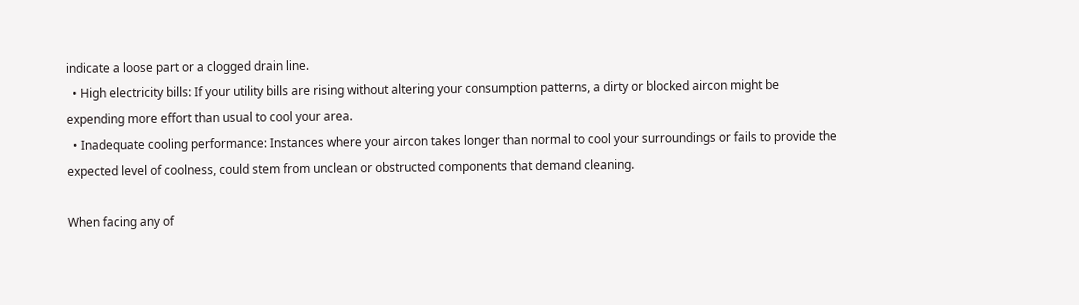indicate a loose part or a clogged drain line.
  • High electricity bills: If your utility bills are rising without altering your consumption patterns, a dirty or blocked aircon might be expending more effort than usual to cool your area.
  • Inadequate cooling performance: Instances where your aircon takes longer than normal to cool your surroundings or fails to provide the expected level of coolness, could stem from unclean or obstructed components that demand cleaning.

When facing any of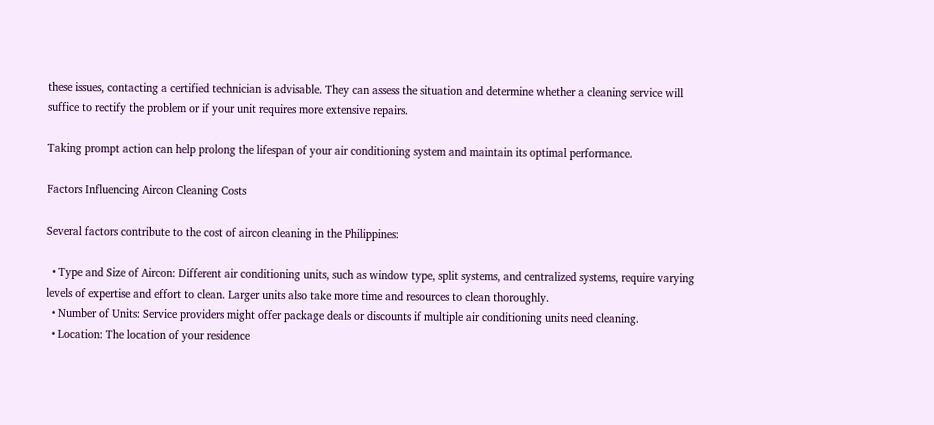these issues, contacting a certified technician is advisable. They can assess the situation and determine whether a cleaning service will suffice to rectify the problem or if your unit requires more extensive repairs.

Taking prompt action can help prolong the lifespan of your air conditioning system and maintain its optimal performance.

Factors Influencing Aircon Cleaning Costs

Several factors contribute to the cost of aircon cleaning in the Philippines:

  • Type and Size of Aircon: Different air conditioning units, such as window type, split systems, and centralized systems, require varying levels of expertise and effort to clean. Larger units also take more time and resources to clean thoroughly.
  • Number of Units: Service providers might offer package deals or discounts if multiple air conditioning units need cleaning.
  • Location: The location of your residence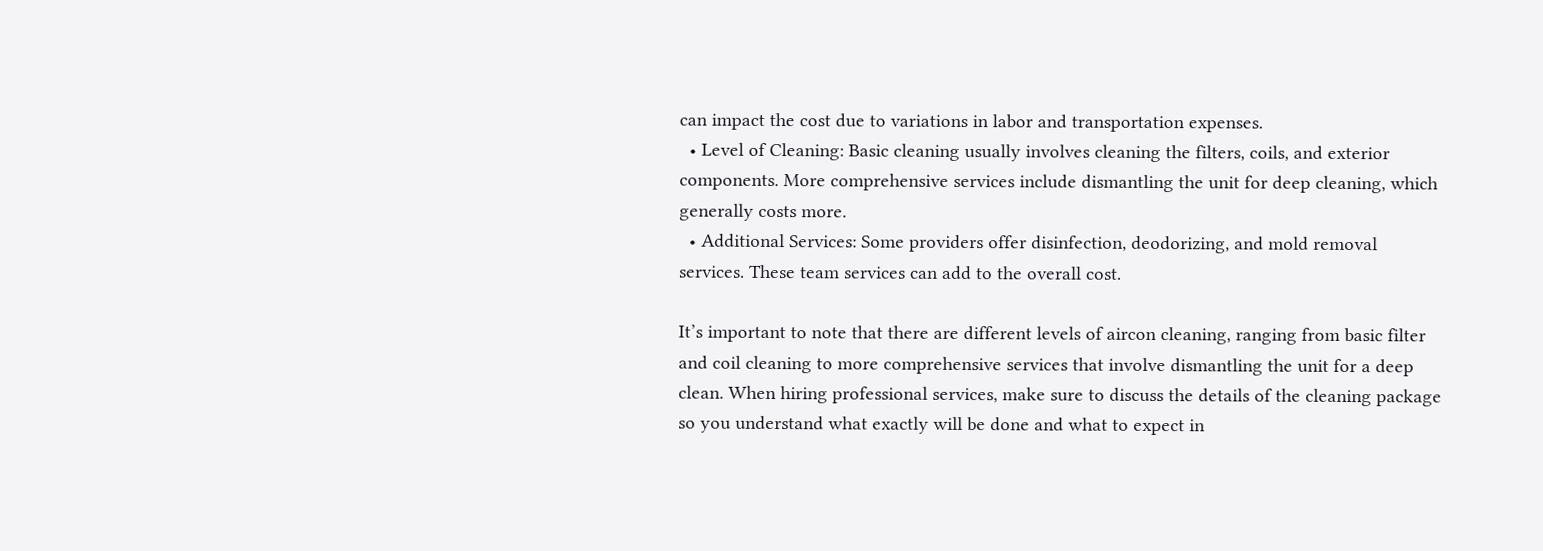can impact the cost due to variations in labor and transportation expenses.
  • Level of Cleaning: Basic cleaning usually involves cleaning the filters, coils, and exterior components. More comprehensive services include dismantling the unit for deep cleaning, which generally costs more.
  • Additional Services: Some providers offer disinfection, deodorizing, and mold removal services. These team services can add to the overall cost.

It’s important to note that there are different levels of aircon cleaning, ranging from basic filter and coil cleaning to more comprehensive services that involve dismantling the unit for a deep clean. When hiring professional services, make sure to discuss the details of the cleaning package so you understand what exactly will be done and what to expect in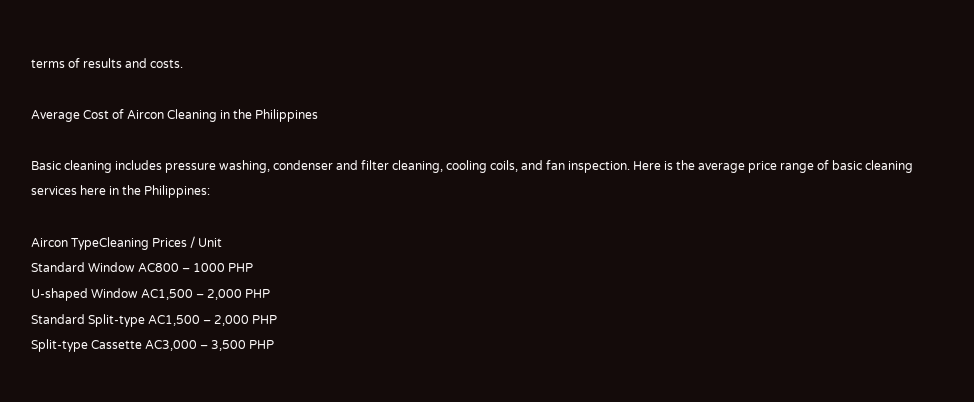terms of results and costs.

Average Cost of Aircon Cleaning in the Philippines

Basic cleaning includes pressure washing, condenser and filter cleaning, cooling coils, and fan inspection. Here is the average price range of basic cleaning services here in the Philippines:

Aircon TypeCleaning Prices / Unit
Standard Window AC800 – 1000 PHP
U-shaped Window AC1,500 – 2,000 PHP
Standard Split-type AC1,500 – 2,000 PHP
Split-type Cassette AC3,000 – 3,500 PHP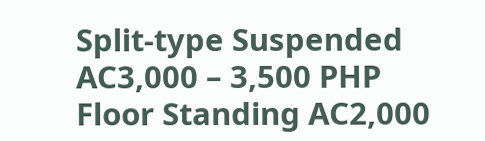Split-type Suspended AC3,000 – 3,500 PHP
Floor Standing AC2,000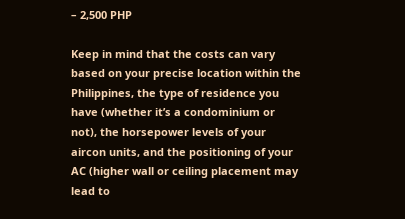– 2,500 PHP

Keep in mind that the costs can vary based on your precise location within the Philippines, the type of residence you have (whether it’s a condominium or not), the horsepower levels of your aircon units, and the positioning of your AC (higher wall or ceiling placement may lead to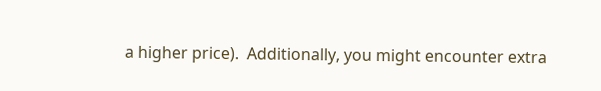a higher price).  Additionally, you might encounter extra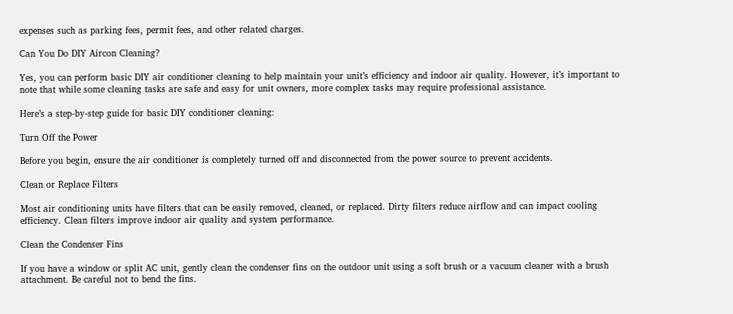expenses such as parking fees, permit fees, and other related charges.

Can You Do DIY Aircon Cleaning?

Yes, you can perform basic DIY air conditioner cleaning to help maintain your unit’s efficiency and indoor air quality. However, it’s important to note that while some cleaning tasks are safe and easy for unit owners, more complex tasks may require professional assistance.

Here’s a step-by-step guide for basic DIY conditioner cleaning:

Turn Off the Power

Before you begin, ensure the air conditioner is completely turned off and disconnected from the power source to prevent accidents.

Clean or Replace Filters

Most air conditioning units have filters that can be easily removed, cleaned, or replaced. Dirty filters reduce airflow and can impact cooling efficiency. Clean filters improve indoor air quality and system performance.

Clean the Condenser Fins

If you have a window or split AC unit, gently clean the condenser fins on the outdoor unit using a soft brush or a vacuum cleaner with a brush attachment. Be careful not to bend the fins.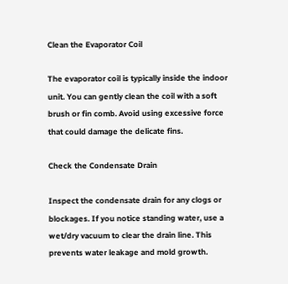Clean the Evaporator Coil

The evaporator coil is typically inside the indoor unit. You can gently clean the coil with a soft brush or fin comb. Avoid using excessive force that could damage the delicate fins.

Check the Condensate Drain

Inspect the condensate drain for any clogs or blockages. If you notice standing water, use a wet/dry vacuum to clear the drain line. This prevents water leakage and mold growth.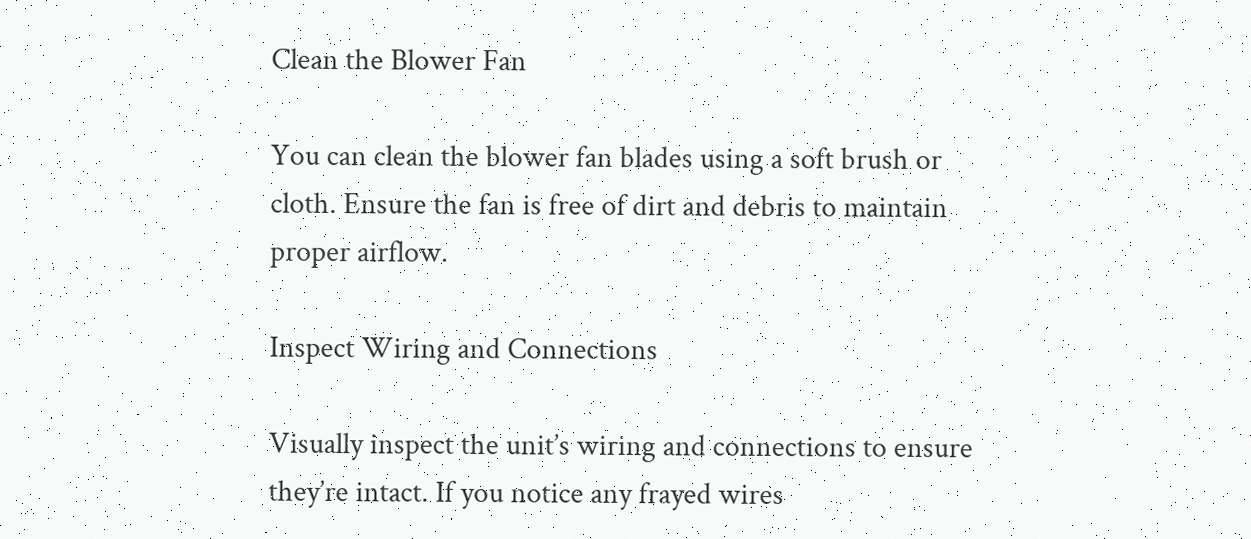Clean the Blower Fan

You can clean the blower fan blades using a soft brush or cloth. Ensure the fan is free of dirt and debris to maintain proper airflow.

Inspect Wiring and Connections

Visually inspect the unit’s wiring and connections to ensure they’re intact. If you notice any frayed wires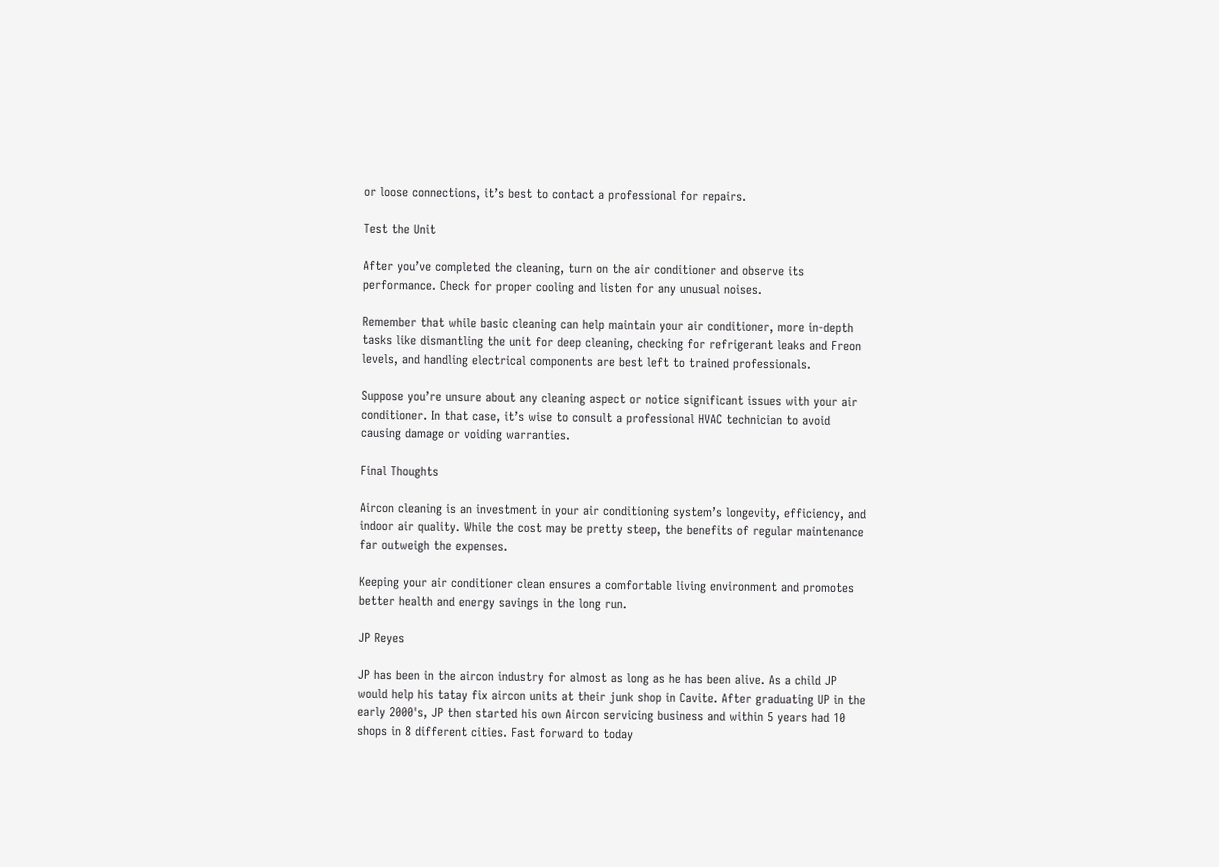or loose connections, it’s best to contact a professional for repairs.

Test the Unit

After you’ve completed the cleaning, turn on the air conditioner and observe its performance. Check for proper cooling and listen for any unusual noises.

Remember that while basic cleaning can help maintain your air conditioner, more in-depth tasks like dismantling the unit for deep cleaning, checking for refrigerant leaks and Freon levels, and handling electrical components are best left to trained professionals.

Suppose you’re unsure about any cleaning aspect or notice significant issues with your air conditioner. In that case, it’s wise to consult a professional HVAC technician to avoid causing damage or voiding warranties.

Final Thoughts

Aircon cleaning is an investment in your air conditioning system’s longevity, efficiency, and indoor air quality. While the cost may be pretty steep, the benefits of regular maintenance far outweigh the expenses.

Keeping your air conditioner clean ensures a comfortable living environment and promotes better health and energy savings in the long run.

JP Reyes

JP has been in the aircon industry for almost as long as he has been alive. As a child JP would help his tatay fix aircon units at their junk shop in Cavite. After graduating UP in the early 2000's, JP then started his own Aircon servicing business and within 5 years had 10 shops in 8 different cities. Fast forward to today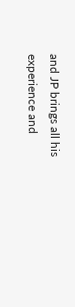and JP brings all his experience and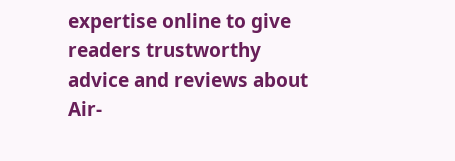expertise online to give readers trustworthy advice and reviews about Air-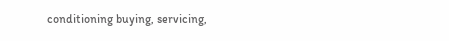conditioning buying, servicing,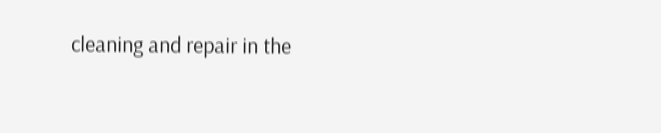cleaning and repair in the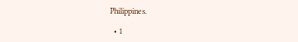Philippines.

  • 1